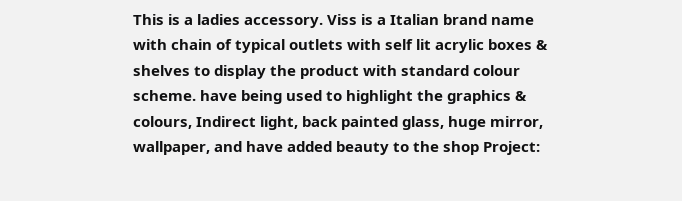This is a ladies accessory. Viss is a Italian brand name with chain of typical outlets with self lit acrylic boxes & shelves to display the product with standard colour scheme. have being used to highlight the graphics & colours, Indirect light, back painted glass, huge mirror, wallpaper, and have added beauty to the shop Project: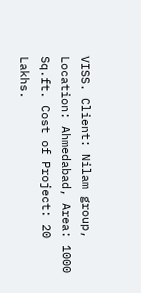VISS. Client: Nilam group, Location: Ahmedabad, Area: 1000 Sq.ft. Cost of Project: 20 Lakhs.